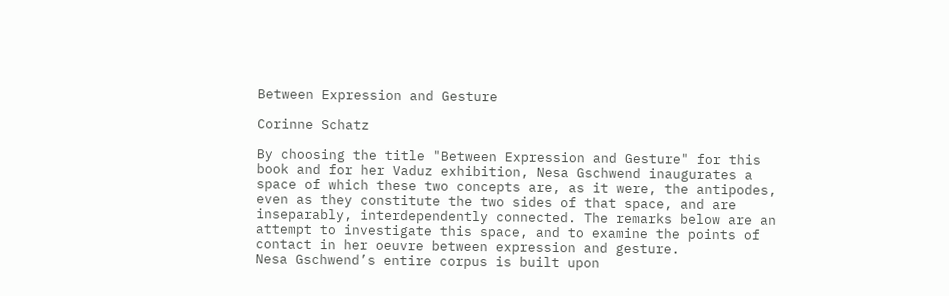Between Expression and Gesture

Corinne Schatz

By choosing the title "Between Expression and Gesture" for this book and for her Vaduz exhibition, Nesa Gschwend inaugurates a space of which these two concepts are, as it were, the antipodes, even as they constitute the two sides of that space, and are inseparably, interdependently connected. The remarks below are an attempt to investigate this space, and to examine the points of contact in her oeuvre between expression and gesture.
Nesa Gschwend’s entire corpus is built upon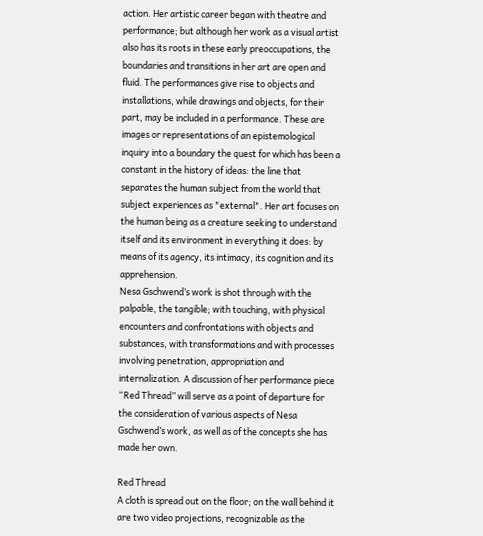action. Her artistic career began with theatre and performance; but although her work as a visual artist also has its roots in these early preoccupations, the boundaries and transitions in her art are open and fluid. The performances give rise to objects and installations, while drawings and objects, for their part, may be included in a performance. These are images or representations of an epistemological inquiry into a boundary the quest for which has been a constant in the history of ideas: the line that separates the human subject from the world that subject experiences as "external". Her art focuses on the human being as a creature seeking to understand itself and its environment in everything it does: by means of its agency, its intimacy, its cognition and its apprehension.
Nesa Gschwend’s work is shot through with the palpable, the tangible; with touching, with physical encounters and confrontations with objects and substances, with transformations and with processes involving penetration, appropriation and internalization. A discussion of her performance piece “Red Thread” will serve as a point of departure for the consideration of various aspects of Nesa Gschwend’s work, as well as of the concepts she has made her own.

Red Thread
A cloth is spread out on the floor; on the wall behind it are two video projections, recognizable as the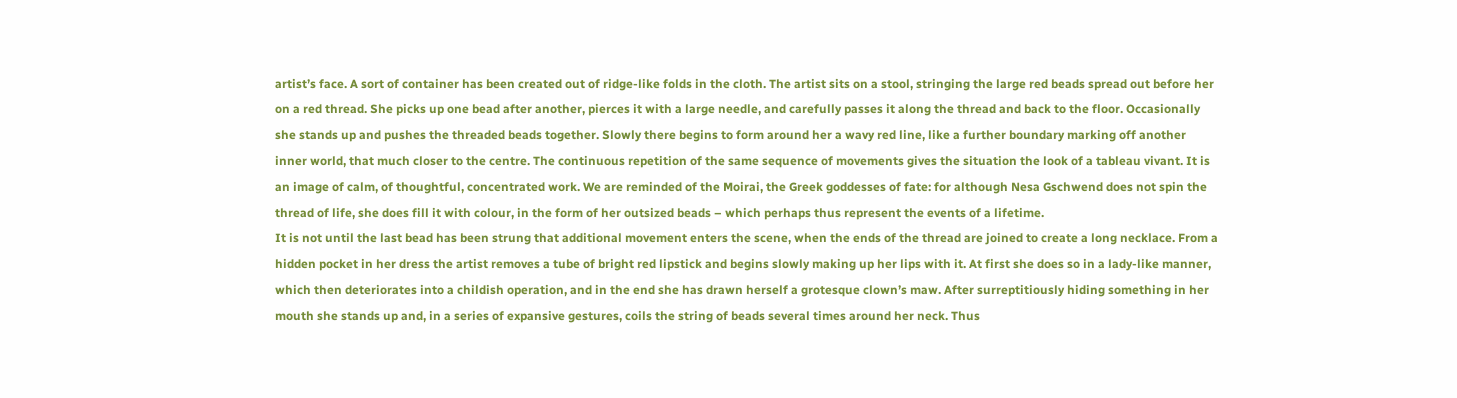artist’s face. A sort of container has been created out of ridge-like folds in the cloth. The artist sits on a stool, stringing the large red beads spread out before her on a red thread. She picks up one bead after another, pierces it with a large needle, and carefully passes it along the thread and back to the floor. Occasionally she stands up and pushes the threaded beads together. Slowly there begins to form around her a wavy red line, like a further boundary marking off another inner world, that much closer to the centre. The continuous repetition of the same sequence of movements gives the situation the look of a tableau vivant. It is an image of calm, of thoughtful, concentrated work. We are reminded of the Moirai, the Greek goddesses of fate: for although Nesa Gschwend does not spin the thread of life, she does fill it with colour, in the form of her outsized beads – which perhaps thus represent the events of a lifetime.
It is not until the last bead has been strung that additional movement enters the scene, when the ends of the thread are joined to create a long necklace. From a hidden pocket in her dress the artist removes a tube of bright red lipstick and begins slowly making up her lips with it. At first she does so in a lady-like manner, which then deteriorates into a childish operation, and in the end she has drawn herself a grotesque clown’s maw. After surreptitiously hiding something in her mouth she stands up and, in a series of expansive gestures, coils the string of beads several times around her neck. Thus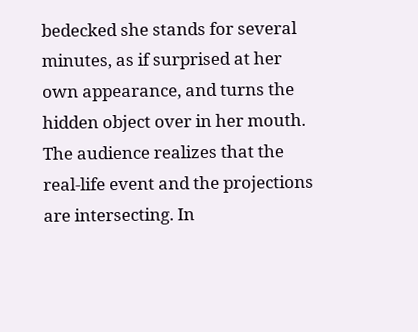bedecked she stands for several minutes, as if surprised at her own appearance, and turns the hidden object over in her mouth.
The audience realizes that the real-life event and the projections are intersecting. In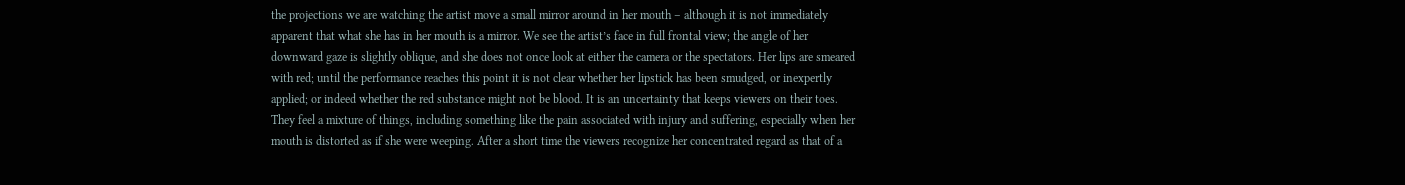the projections we are watching the artist move a small mirror around in her mouth – although it is not immediately apparent that what she has in her mouth is a mirror. We see the artist’s face in full frontal view; the angle of her downward gaze is slightly oblique, and she does not once look at either the camera or the spectators. Her lips are smeared with red; until the performance reaches this point it is not clear whether her lipstick has been smudged, or inexpertly applied; or indeed whether the red substance might not be blood. It is an uncertainty that keeps viewers on their toes. They feel a mixture of things, including something like the pain associated with injury and suffering, especially when her mouth is distorted as if she were weeping. After a short time the viewers recognize her concentrated regard as that of a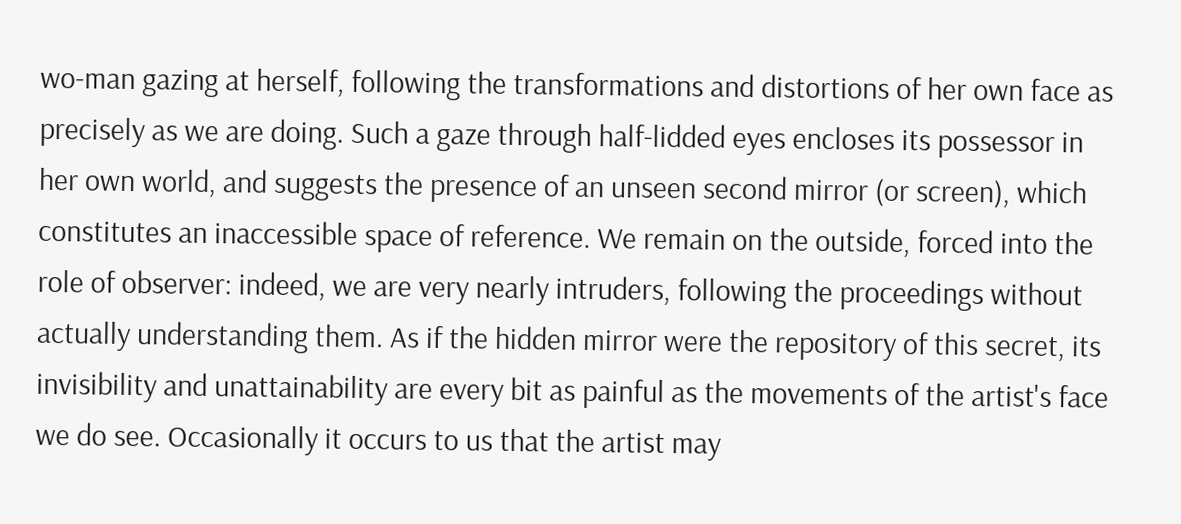wo-man gazing at herself, following the transformations and distortions of her own face as precisely as we are doing. Such a gaze through half-lidded eyes encloses its possessor in her own world, and suggests the presence of an unseen second mirror (or screen), which constitutes an inaccessible space of reference. We remain on the outside, forced into the role of observer: indeed, we are very nearly intruders, following the proceedings without actually understanding them. As if the hidden mirror were the repository of this secret, its invisibility and unattainability are every bit as painful as the movements of the artist's face we do see. Occasionally it occurs to us that the artist may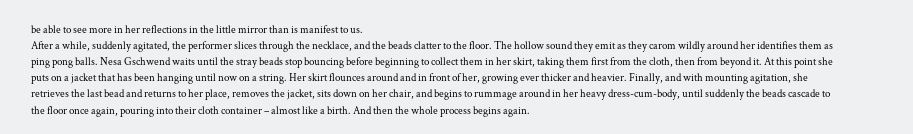be able to see more in her reflections in the little mirror than is manifest to us.
After a while, suddenly agitated, the performer slices through the necklace, and the beads clatter to the floor. The hollow sound they emit as they carom wildly around her identifies them as ping pong balls. Nesa Gschwend waits until the stray beads stop bouncing before beginning to collect them in her skirt, taking them first from the cloth, then from beyond it. At this point she puts on a jacket that has been hanging until now on a string. Her skirt flounces around and in front of her, growing ever thicker and heavier. Finally, and with mounting agitation, she retrieves the last bead and returns to her place, removes the jacket, sits down on her chair, and begins to rummage around in her heavy dress-cum-body, until suddenly the beads cascade to the floor once again, pouring into their cloth container – almost like a birth. And then the whole process begins again.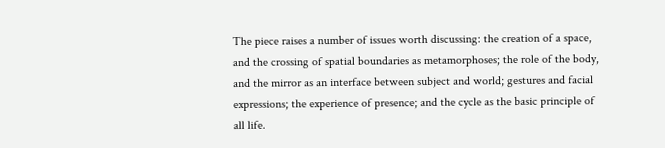The piece raises a number of issues worth discussing: the creation of a space, and the crossing of spatial boundaries as metamorphoses; the role of the body, and the mirror as an interface between subject and world; gestures and facial expressions; the experience of presence; and the cycle as the basic principle of all life.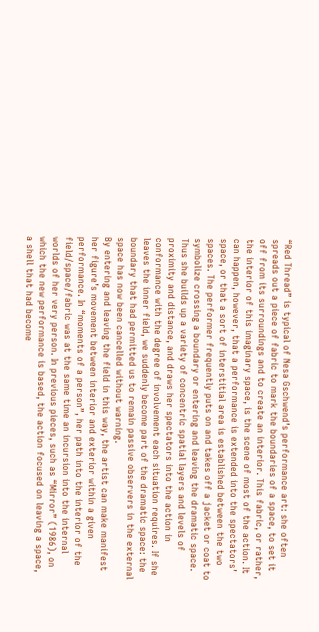“Red Thread” is typical of Nesa Gschwend’s performance art: she often spreads out a piece of fabric to mark the boundaries of a space, to set it off from its surroundings and to create an interior. This fabric, or rather, the interior of this imaginary space, is the scene of most of the action. It can happen, however, that a performance is extended into the spectators’ space, or that a sort of interstitial area is established between the two spaces. The performer frequently puts on and takes off a jacket or coat to symbolize crossing a boundary or entering and leaving the dramatic space. Thus she builds up a variety of concentric spatial layers and levels of proximity and distance, and draws her spectators into the action in conformance with the degree of involvement each situation requires. If she leaves the inner field, we suddenly become part of the dramatic space: the boundary that had permitted us to remain passive observers in the external space has now been cancelled without warning.
By entering and leaving the field in this way, the artist can make manifest her figure’s movement between interior and exterior within a given performance. In “moments of a person”, her path into the interior of the field/space/fabric was at the same time an incursion into the internal worlds of her very person. In previous pieces, such as “Mirror” (1986), on which the new performance is based, the action focused on leaving a space, a shell that had become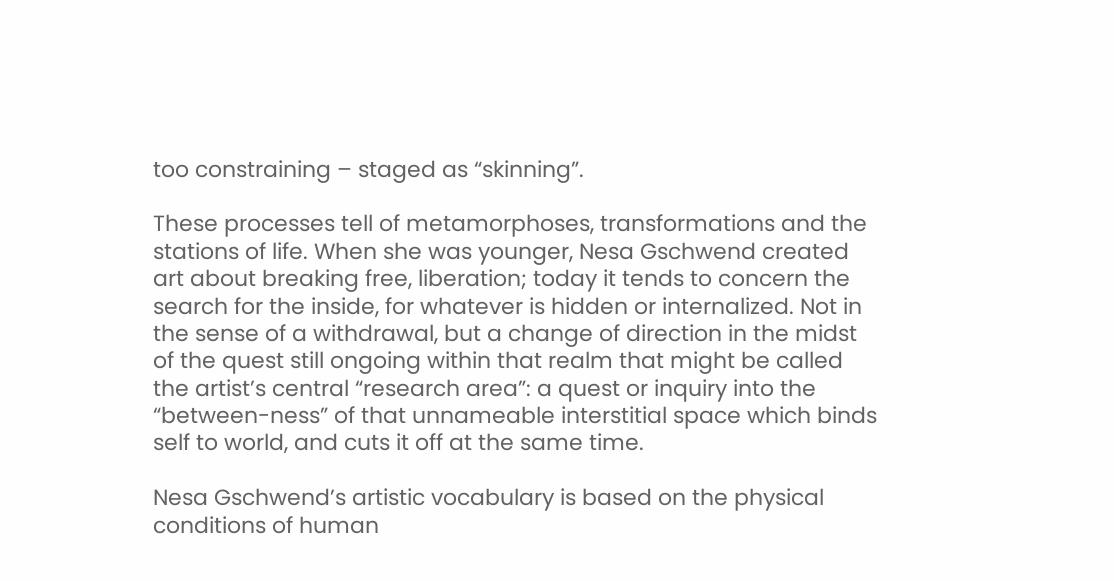too constraining – staged as “skinning”.

These processes tell of metamorphoses, transformations and the stations of life. When she was younger, Nesa Gschwend created art about breaking free, liberation; today it tends to concern the search for the inside, for whatever is hidden or internalized. Not in the sense of a withdrawal, but a change of direction in the midst of the quest still ongoing within that realm that might be called the artist’s central “research area”: a quest or inquiry into the “between-ness” of that unnameable interstitial space which binds self to world, and cuts it off at the same time.

Nesa Gschwend’s artistic vocabulary is based on the physical conditions of human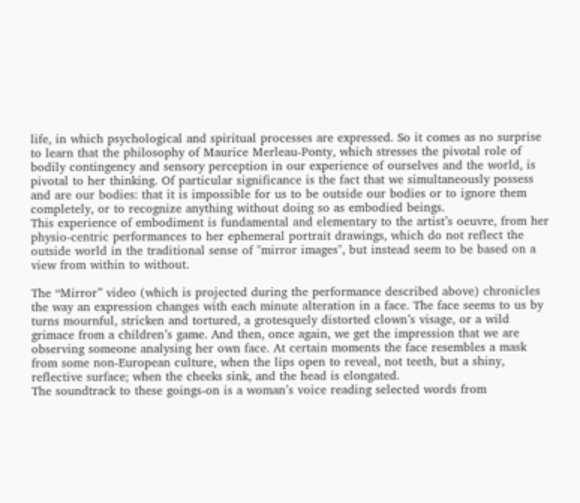life, in which psychological and spiritual processes are expressed. So it comes as no surprise to learn that the philosophy of Maurice Merleau-Ponty, which stresses the pivotal role of bodily contingency and sensory perception in our experience of ourselves and the world, is pivotal to her thinking. Of particular significance is the fact that we simultaneously possess and are our bodies: that it is impossible for us to be outside our bodies or to ignore them completely, or to recognize anything without doing so as embodied beings.
This experience of embodiment is fundamental and elementary to the artist’s oeuvre, from her physio-centric performances to her ephemeral portrait drawings, which do not reflect the outside world in the traditional sense of "mirror images", but instead seem to be based on a view from within to without.

The “Mirror” video (which is projected during the performance described above) chronicles the way an expression changes with each minute alteration in a face. The face seems to us by turns mournful, stricken and tortured, a grotesquely distorted clown’s visage, or a wild grimace from a children’s game. And then, once again, we get the impression that we are observing someone analysing her own face. At certain moments the face resembles a mask from some non-European culture, when the lips open to reveal, not teeth, but a shiny, reflective surface; when the cheeks sink, and the head is elongated.
The soundtrack to these goings-on is a woman’s voice reading selected words from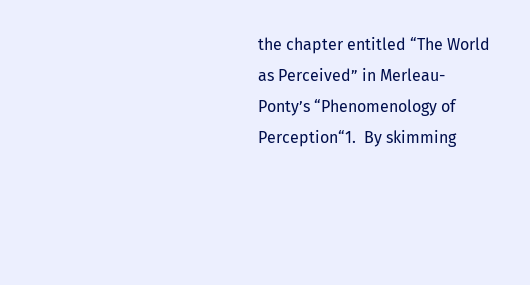the chapter entitled “The World as Perceived” in Merleau-Ponty’s “Phenomenology of Perception“1.  By skimming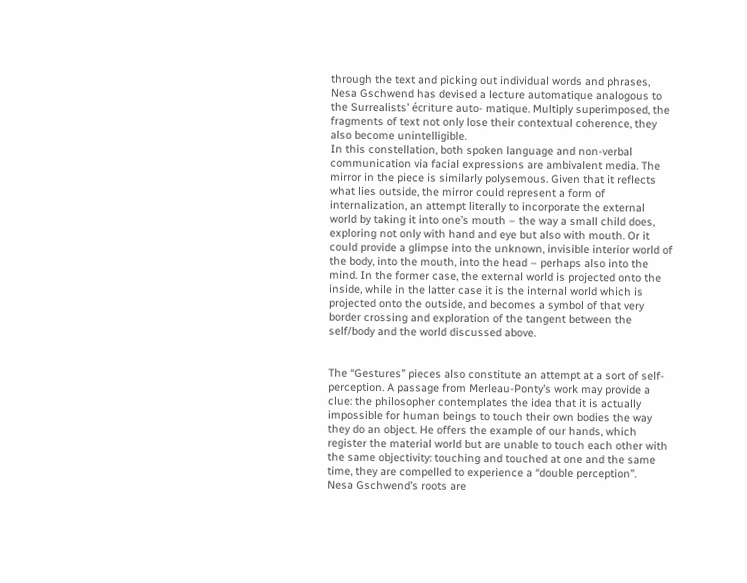through the text and picking out individual words and phrases, Nesa Gschwend has devised a lecture automatique analogous to the Surrealists’ écriture auto- matique. Multiply superimposed, the fragments of text not only lose their contextual coherence, they also become unintelligible.
In this constellation, both spoken language and non-verbal communication via facial expressions are ambivalent media. The mirror in the piece is similarly polysemous. Given that it reflects what lies outside, the mirror could represent a form of internalization, an attempt literally to incorporate the external world by taking it into one’s mouth – the way a small child does, exploring not only with hand and eye but also with mouth. Or it could provide a glimpse into the unknown, invisible interior world of the body, into the mouth, into the head – perhaps also into the mind. In the former case, the external world is projected onto the inside, while in the latter case it is the internal world which is projected onto the outside, and becomes a symbol of that very border crossing and exploration of the tangent between the self/body and the world discussed above.


The “Gestures” pieces also constitute an attempt at a sort of self-perception. A passage from Merleau-Ponty’s work may provide a clue: the philosopher contemplates the idea that it is actually impossible for human beings to touch their own bodies the way they do an object. He offers the example of our hands, which register the material world but are unable to touch each other with the same objectivity: touching and touched at one and the same time, they are compelled to experience a “double perception”.
Nesa Gschwend’s roots are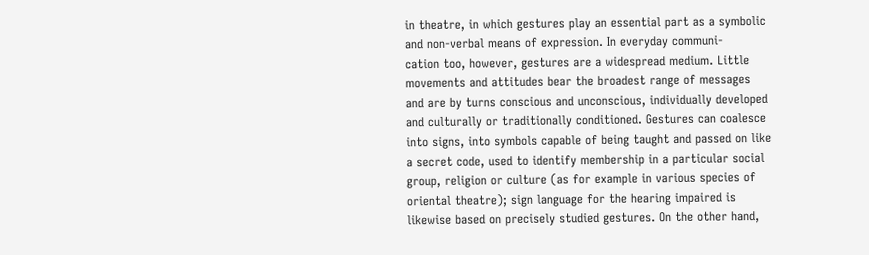in theatre, in which gestures play an essential part as a symbolic and non-verbal means of expression. In everyday communi-
cation too, however, gestures are a widespread medium. Little movements and attitudes bear the broadest range of messages and are by turns conscious and unconscious, individually developed and culturally or traditionally conditioned. Gestures can coalesce into signs, into symbols capable of being taught and passed on like a secret code, used to identify membership in a particular social group, religion or culture (as for example in various species of oriental theatre); sign language for the hearing impaired is likewise based on precisely studied gestures. On the other hand,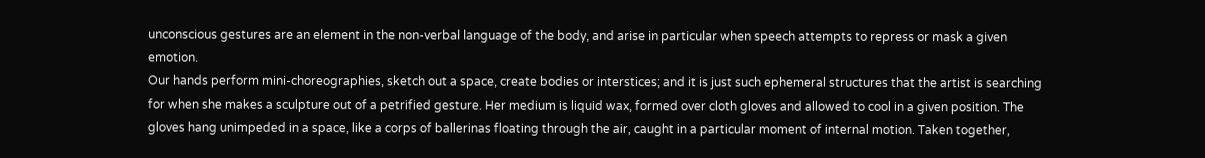unconscious gestures are an element in the non-verbal language of the body, and arise in particular when speech attempts to repress or mask a given emotion.
Our hands perform mini-choreographies, sketch out a space, create bodies or interstices; and it is just such ephemeral structures that the artist is searching for when she makes a sculpture out of a petrified gesture. Her medium is liquid wax, formed over cloth gloves and allowed to cool in a given position. The gloves hang unimpeded in a space, like a corps of ballerinas floating through the air, caught in a particular moment of internal motion. Taken together,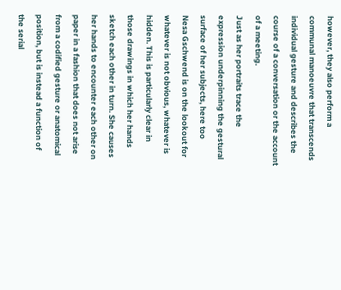however, they also perform a communal manoeuvre that transcends individual gesture and describes the course of a conversation or the account of a meeting.
Just as her portraits trace the expression underpinning the gestural surface of her subjects, here too
Nesa Gschwend is on the lookout for whatever is not obvious, whatever is hidden. This is particularly clear in those drawings in which her hands sketch each other in turn. She causes her hands to encounter each other on paper in a fashion that does not arise from a codified gesture or anatomical position, but is instead a function of the serial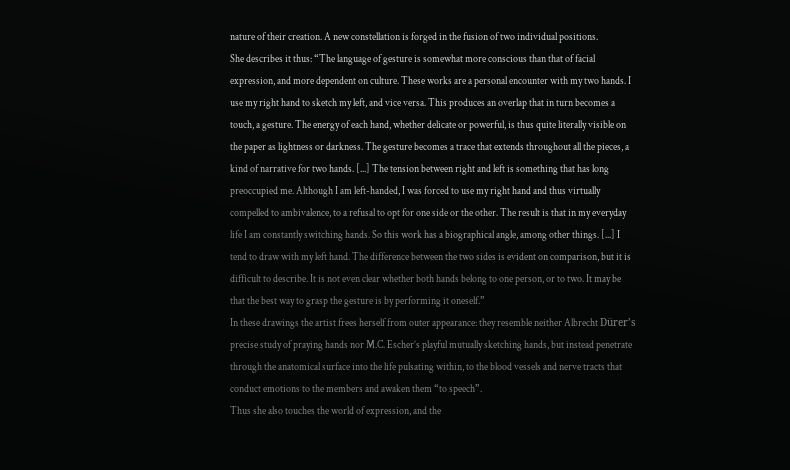nature of their creation. A new constellation is forged in the fusion of two individual positions.
She describes it thus: “The language of gesture is somewhat more conscious than that of facial expression, and more dependent on culture. These works are a personal encounter with my two hands. I use my right hand to sketch my left, and vice versa. This produces an overlap that in turn becomes a touch, a gesture. The energy of each hand, whether delicate or powerful, is thus quite literally visible on the paper as lightness or darkness. The gesture becomes a trace that extends throughout all the pieces, a kind of narrative for two hands. [...] The tension between right and left is something that has long preoccupied me. Although I am left-handed, I was forced to use my right hand and thus virtually compelled to ambivalence, to a refusal to opt for one side or the other. The result is that in my everyday life I am constantly switching hands. So this work has a biographical angle, among other things. [...] I tend to draw with my left hand. The difference between the two sides is evident on comparison, but it is difficult to describe. It is not even clear whether both hands belong to one person, or to two. It may be that the best way to grasp the gesture is by performing it oneself.”
In these drawings the artist frees herself from outer appearance: they resemble neither Albrecht Dürer’s precise study of praying hands nor M.C. Escher’s playful mutually sketching hands, but instead penetrate through the anatomical surface into the life pulsating within, to the blood vessels and nerve tracts that conduct emotions to the members and awaken them “to speech”.
Thus she also touches the world of expression, and the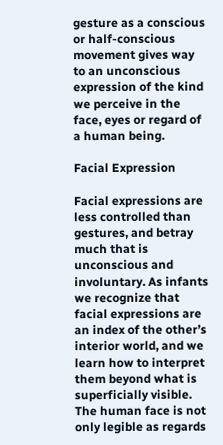gesture as a conscious or half-conscious movement gives way to an unconscious expression of the kind we perceive in the face, eyes or regard of a human being.

Facial Expression

Facial expressions are less controlled than gestures, and betray much that is unconscious and involuntary. As infants we recognize that facial expressions are an index of the other’s interior world, and we learn how to interpret them beyond what is superficially visible. The human face is not only legible as regards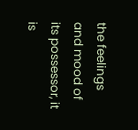the feelings and mood of its possessor, it is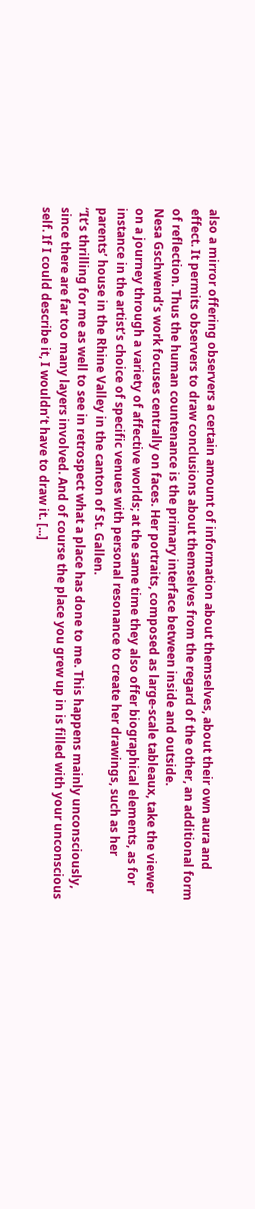also a mirror offering observers a certain amount of information about themselves, about their own aura and effect. It permits observers to draw conclusions about themselves from the regard of the other, an additional form of reflection. Thus the human countenance is the primary interface between inside and outside.
Nesa Gschwend’s work focuses centrally on faces. Her portraits, composed as large-scale tableaux, take the viewer on a journey through a variety of affective worlds; at the same time they also offer biographical elements, as for instance in the artist’s choice of specific venues with personal resonance to create her drawings, such as her parents’ house in the Rhine Valley in the canton of St. Gallen.
“It’s thrilling for me as well to see in retrospect what a place has done to me. This happens mainly unconsciously, since there are far too many layers involved. And of course the place you grew up in is filled with your unconscious self. If I could describe it, I wouldn’t have to draw it. [...]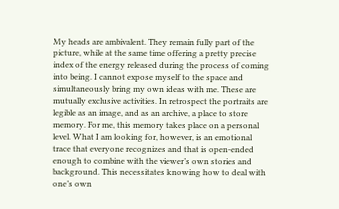My heads are ambivalent. They remain fully part of the picture, while at the same time offering a pretty precise index of the energy released during the process of coming into being. I cannot expose myself to the space and simultaneously bring my own ideas with me. These are mutually exclusive activities. In retrospect the portraits are legible as an image, and as an archive, a place to store memory. For me, this memory takes place on a personal level. What I am looking for, however, is an emotional trace that everyone recognizes and that is open-ended enough to combine with the viewer’s own stories and background. This necessitates knowing how to deal with one’s own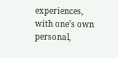experiences, with one’s own personal,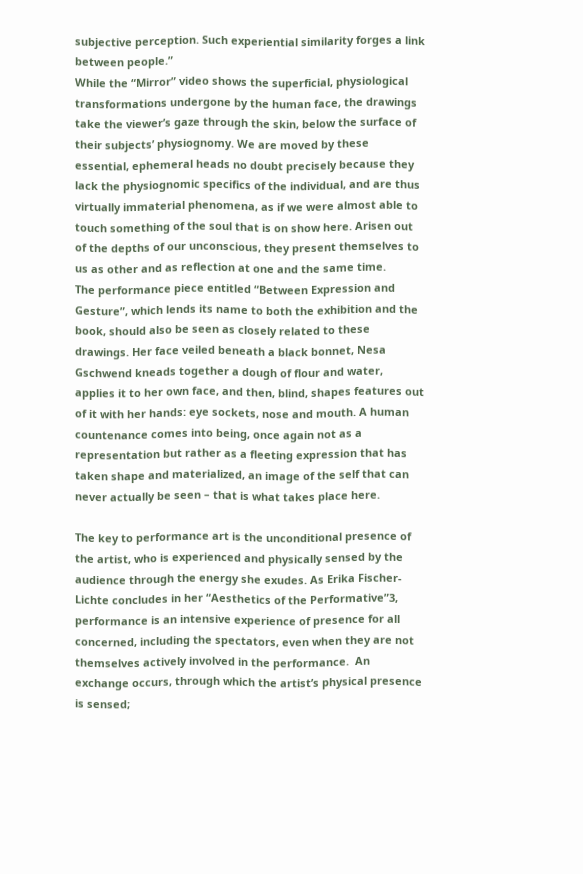subjective perception. Such experiential similarity forges a link between people.”
While the “Mirror” video shows the superficial, physiological transformations undergone by the human face, the drawings take the viewer’s gaze through the skin, below the surface of their subjects’ physiognomy. We are moved by these essential, ephemeral heads no doubt precisely because they lack the physiognomic specifics of the individual, and are thus virtually immaterial phenomena, as if we were almost able to touch something of the soul that is on show here. Arisen out of the depths of our unconscious, they present themselves to us as other and as reflection at one and the same time.
The performance piece entitled “Between Expression and Gesture”, which lends its name to both the exhibition and the book, should also be seen as closely related to these drawings. Her face veiled beneath a black bonnet, Nesa Gschwend kneads together a dough of flour and water, applies it to her own face, and then, blind, shapes features out of it with her hands: eye sockets, nose and mouth. A human countenance comes into being, once again not as a representation but rather as a fleeting expression that has taken shape and materialized, an image of the self that can never actually be seen – that is what takes place here.

The key to performance art is the unconditional presence of the artist, who is experienced and physically sensed by the audience through the energy she exudes. As Erika Fischer-Lichte concludes in her “Aesthetics of the Performative”3, performance is an intensive experience of presence for all concerned, including the spectators, even when they are not themselves actively involved in the performance.  An exchange occurs, through which the artist’s physical presence is sensed;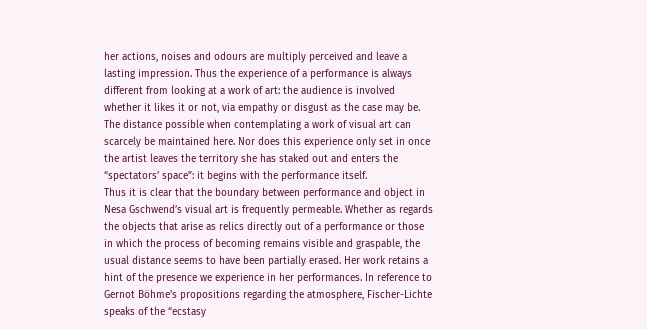her actions, noises and odours are multiply perceived and leave a lasting impression. Thus the experience of a performance is always different from looking at a work of art: the audience is involved whether it likes it or not, via empathy or disgust as the case may be. The distance possible when contemplating a work of visual art can scarcely be maintained here. Nor does this experience only set in once the artist leaves the territory she has staked out and enters the “spectators’ space”: it begins with the performance itself.
Thus it is clear that the boundary between performance and object in Nesa Gschwend’s visual art is frequently permeable. Whether as regards the objects that arise as relics directly out of a performance or those in which the process of becoming remains visible and graspable, the usual distance seems to have been partially erased. Her work retains a hint of the presence we experience in her performances. In reference to Gernot Böhme’s propositions regarding the atmosphere, Fischer-Lichte speaks of the “ecstasy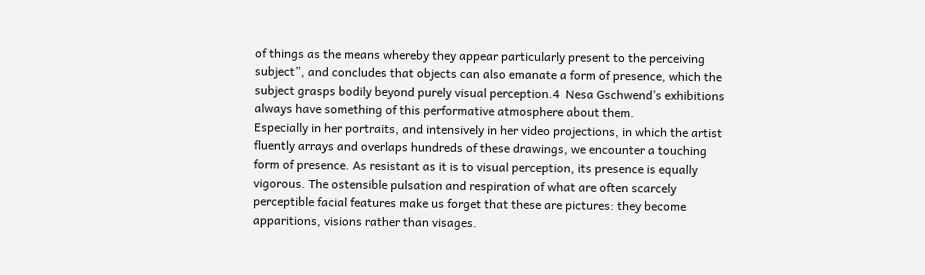of things as the means whereby they appear particularly present to the perceiving subject”, and concludes that objects can also emanate a form of presence, which the subject grasps bodily beyond purely visual perception.4  Nesa Gschwend’s exhibitions always have something of this performative atmosphere about them.
Especially in her portraits, and intensively in her video projections, in which the artist fluently arrays and overlaps hundreds of these drawings, we encounter a touching form of presence. As resistant as it is to visual perception, its presence is equally vigorous. The ostensible pulsation and respiration of what are often scarcely perceptible facial features make us forget that these are pictures: they become apparitions, visions rather than visages.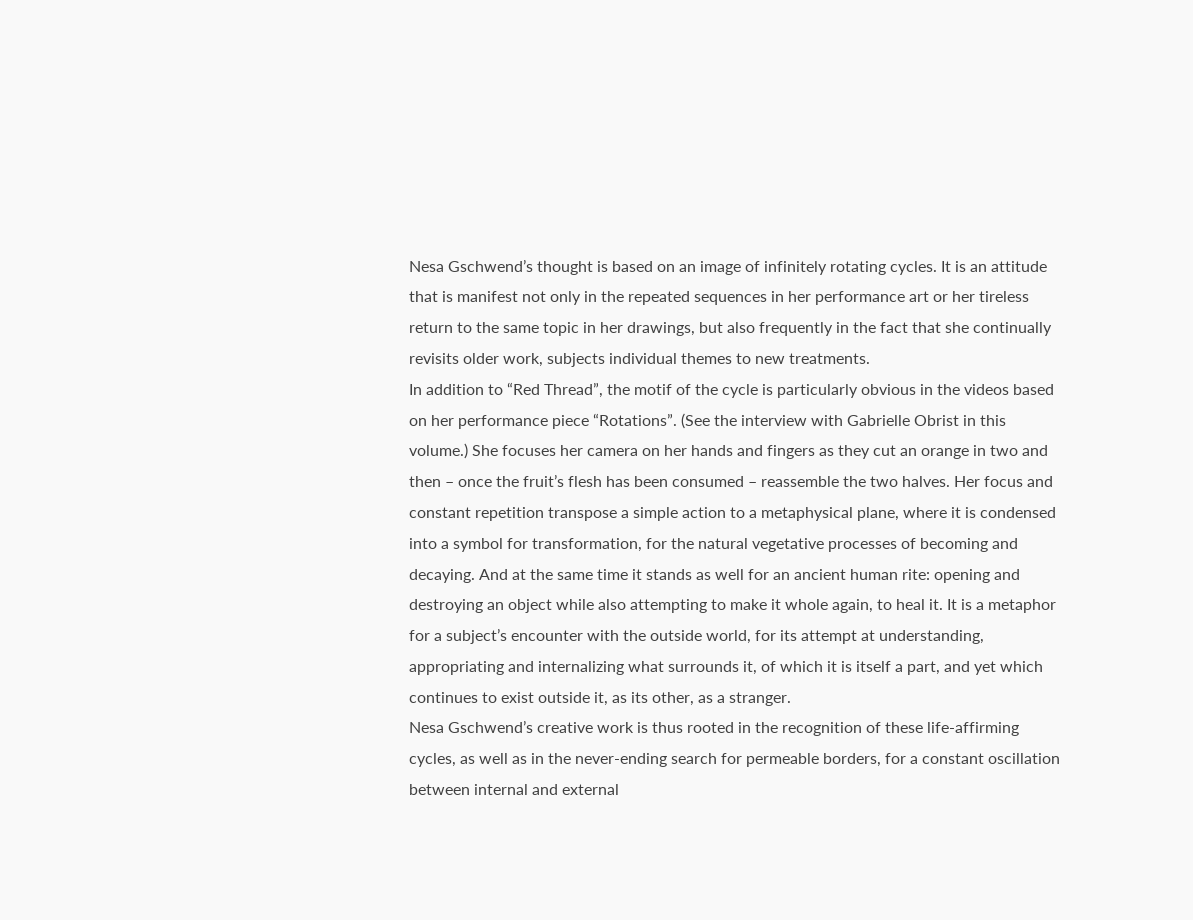Nesa Gschwend’s thought is based on an image of infinitely rotating cycles. It is an attitude that is manifest not only in the repeated sequences in her performance art or her tireless return to the same topic in her drawings, but also frequently in the fact that she continually revisits older work, subjects individual themes to new treatments.
In addition to “Red Thread”, the motif of the cycle is particularly obvious in the videos based on her performance piece “Rotations”. (See the interview with Gabrielle Obrist in this volume.) She focuses her camera on her hands and fingers as they cut an orange in two and then – once the fruit’s flesh has been consumed – reassemble the two halves. Her focus and constant repetition transpose a simple action to a metaphysical plane, where it is condensed into a symbol for transformation, for the natural vegetative processes of becoming and decaying. And at the same time it stands as well for an ancient human rite: opening and destroying an object while also attempting to make it whole again, to heal it. It is a metaphor for a subject’s encounter with the outside world, for its attempt at understanding, appropriating and internalizing what surrounds it, of which it is itself a part, and yet which continues to exist outside it, as its other, as a stranger.
Nesa Gschwend’s creative work is thus rooted in the recognition of these life-affirming cycles, as well as in the never-ending search for permeable borders, for a constant oscillation between internal and external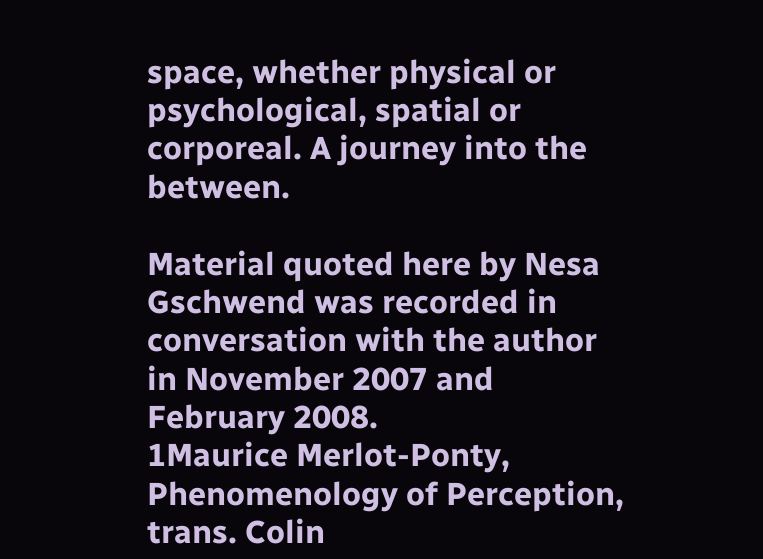space, whether physical or psychological, spatial or corporeal. A journey into the between.

Material quoted here by Nesa Gschwend was recorded in conversation with the author in November 2007 and February 2008.
1Maurice Merlot-Ponty, Phenomenology of Perception, trans. Colin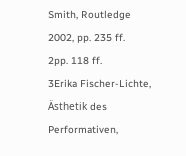Smith, Routledge 2002, pp. 235 ff.
2pp. 118 ff.
3Erika Fischer-Lichte, Ästhetik des Performativen,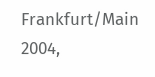Frankfurt/Main 2004,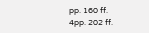pp. 160 ff.
4pp. 202 ff.